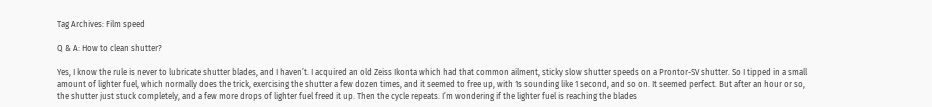Tag Archives: Film speed

Q & A: How to clean shutter?

Yes, I know the rule is never to lubricate shutter blades, and I haven’t. I acquired an old Zeiss Ikonta which had that common ailment, sticky slow shutter speeds on a Prontor-SV shutter. So I tipped in a small amount of lighter fuel, which normally does the trick, exercising the shutter a few dozen times, and it seemed to free up, with 1s sounding like 1 second, and so on. It seemed perfect. But after an hour or so, the shutter just stuck completely, and a few more drops of lighter fuel freed it up. Then the cycle repeats. I’m wondering if the lighter fuel is reaching the blades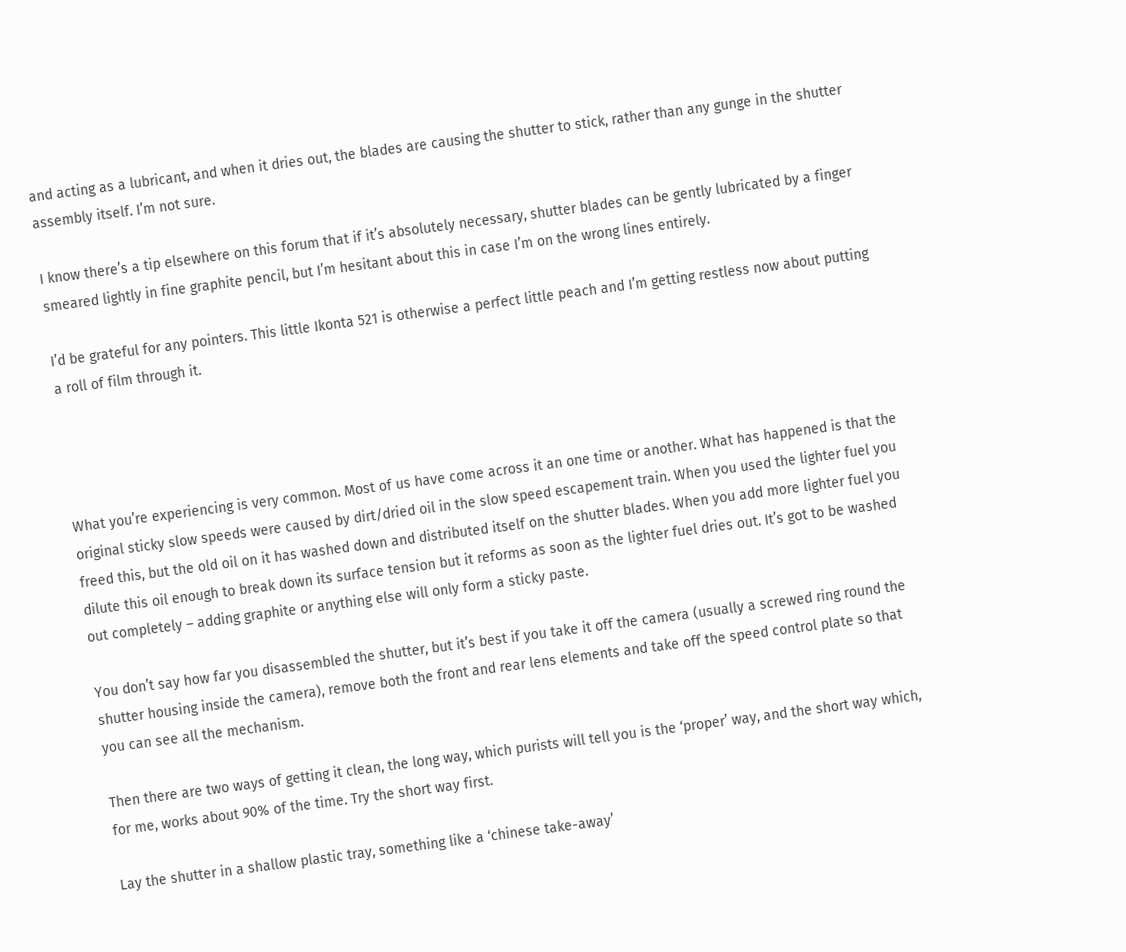and acting as a lubricant, and when it dries out, the blades are causing the shutter to stick, rather than any gunge in the shutter assembly itself. I’m not sure.

I know there’s a tip elsewhere on this forum that if it’s absolutely necessary, shutter blades can be gently lubricated by a finger smeared lightly in fine graphite pencil, but I’m hesitant about this in case I’m on the wrong lines entirely.

I’d be grateful for any pointers. This little Ikonta 521 is otherwise a perfect little peach and I’m getting restless now about putting a roll of film through it.




What you’re experiencing is very common. Most of us have come across it an one time or another. What has happened is that the original sticky slow speeds were caused by dirt/dried oil in the slow speed escapement train. When you used the lighter fuel you freed this, but the old oil on it has washed down and distributed itself on the shutter blades. When you add more lighter fuel you dilute this oil enough to break down its surface tension but it reforms as soon as the lighter fuel dries out. It’s got to be washed out completely – adding graphite or anything else will only form a sticky paste.

You don’t say how far you disassembled the shutter, but it’s best if you take it off the camera (usually a screwed ring round the shutter housing inside the camera), remove both the front and rear lens elements and take off the speed control plate so that you can see all the mechanism.

Then there are two ways of getting it clean, the long way, which purists will tell you is the ‘proper’ way, and the short way which, for me, works about 90% of the time. Try the short way first.

Lay the shutter in a shallow plastic tray, something like a ‘chinese take-away’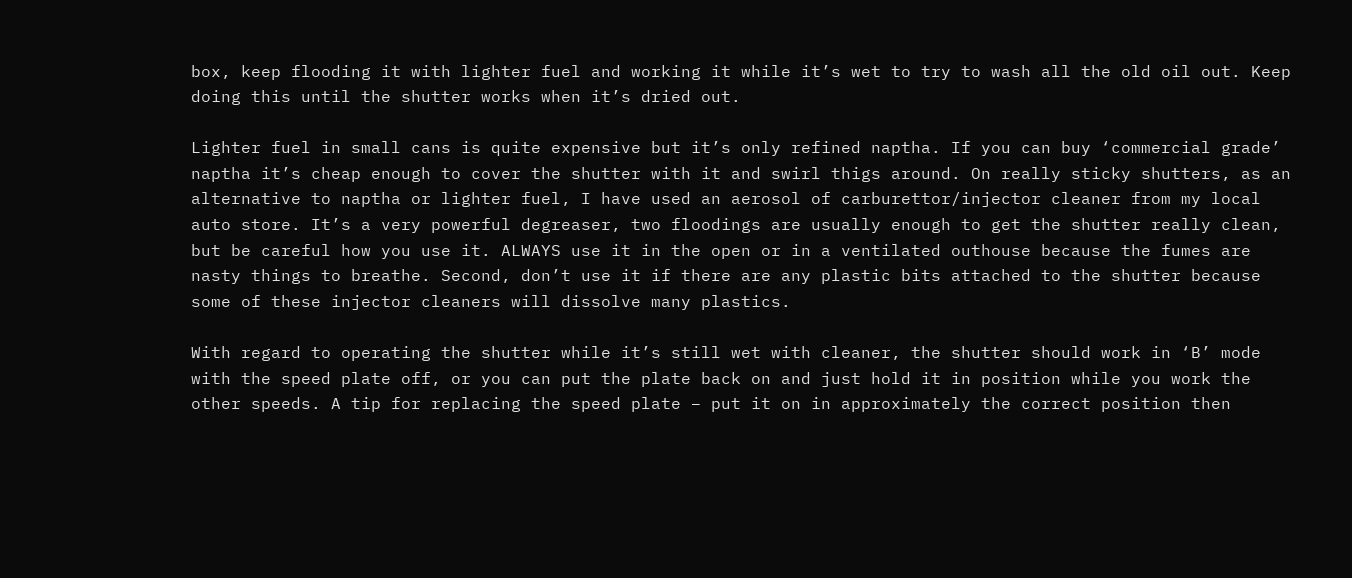box, keep flooding it with lighter fuel and working it while it’s wet to try to wash all the old oil out. Keep doing this until the shutter works when it’s dried out.

Lighter fuel in small cans is quite expensive but it’s only refined naptha. If you can buy ‘commercial grade’ naptha it’s cheap enough to cover the shutter with it and swirl thigs around. On really sticky shutters, as an alternative to naptha or lighter fuel, I have used an aerosol of carburettor/injector cleaner from my local auto store. It’s a very powerful degreaser, two floodings are usually enough to get the shutter really clean, but be careful how you use it. ALWAYS use it in the open or in a ventilated outhouse because the fumes are nasty things to breathe. Second, don’t use it if there are any plastic bits attached to the shutter because some of these injector cleaners will dissolve many plastics.

With regard to operating the shutter while it’s still wet with cleaner, the shutter should work in ‘B’ mode with the speed plate off, or you can put the plate back on and just hold it in position while you work the other speeds. A tip for replacing the speed plate – put it on in approximately the correct position then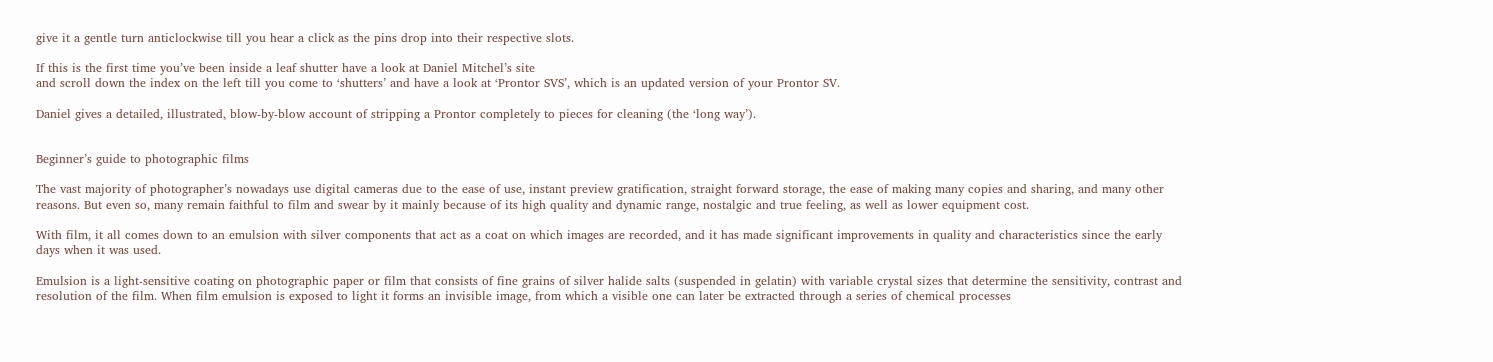give it a gentle turn anticlockwise till you hear a click as the pins drop into their respective slots.

If this is the first time you’ve been inside a leaf shutter have a look at Daniel Mitchel’s site
and scroll down the index on the left till you come to ‘shutters’ and have a look at ‘Prontor SVS’, which is an updated version of your Prontor SV.

Daniel gives a detailed, illustrated, blow-by-blow account of stripping a Prontor completely to pieces for cleaning (the ‘long way’).


Beginner’s guide to photographic films

The vast majority of photographer’s nowadays use digital cameras due to the ease of use, instant preview gratification, straight forward storage, the ease of making many copies and sharing, and many other reasons. But even so, many remain faithful to film and swear by it mainly because of its high quality and dynamic range, nostalgic and true feeling, as well as lower equipment cost.

With film, it all comes down to an emulsion with silver components that act as a coat on which images are recorded, and it has made significant improvements in quality and characteristics since the early days when it was used.

Emulsion is a light-sensitive coating on photographic paper or film that consists of fine grains of silver halide salts (suspended in gelatin) with variable crystal sizes that determine the sensitivity, contrast and resolution of the film. When film emulsion is exposed to light it forms an invisible image, from which a visible one can later be extracted through a series of chemical processes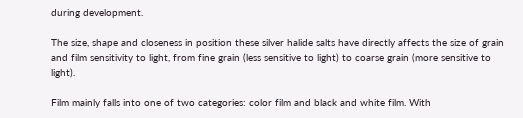during development.

The size, shape and closeness in position these silver halide salts have directly affects the size of grain and film sensitivity to light, from fine grain (less sensitive to light) to coarse grain (more sensitive to light).

Film mainly falls into one of two categories: color film and black and white film. With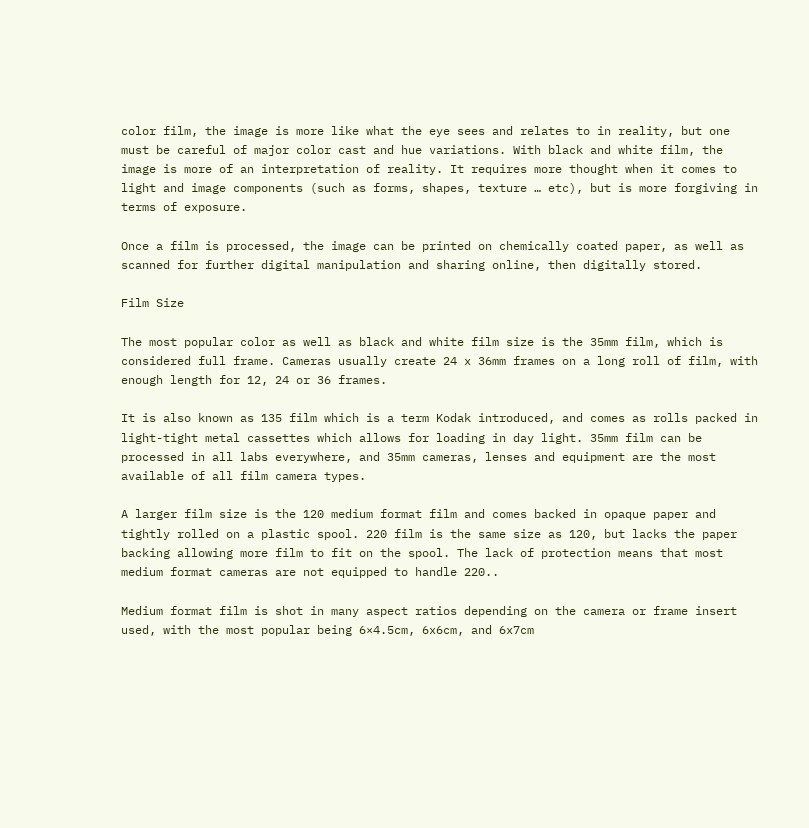color film, the image is more like what the eye sees and relates to in reality, but one must be careful of major color cast and hue variations. With black and white film, the image is more of an interpretation of reality. It requires more thought when it comes to light and image components (such as forms, shapes, texture … etc), but is more forgiving in terms of exposure.

Once a film is processed, the image can be printed on chemically coated paper, as well as scanned for further digital manipulation and sharing online, then digitally stored.

Film Size

The most popular color as well as black and white film size is the 35mm film, which is considered full frame. Cameras usually create 24 x 36mm frames on a long roll of film, with enough length for 12, 24 or 36 frames.

It is also known as 135 film which is a term Kodak introduced, and comes as rolls packed in light-tight metal cassettes which allows for loading in day light. 35mm film can be processed in all labs everywhere, and 35mm cameras, lenses and equipment are the most available of all film camera types.

A larger film size is the 120 medium format film and comes backed in opaque paper and tightly rolled on a plastic spool. 220 film is the same size as 120, but lacks the paper backing allowing more film to fit on the spool. The lack of protection means that most medium format cameras are not equipped to handle 220..

Medium format film is shot in many aspect ratios depending on the camera or frame insert used, with the most popular being 6×4.5cm, 6x6cm, and 6x7cm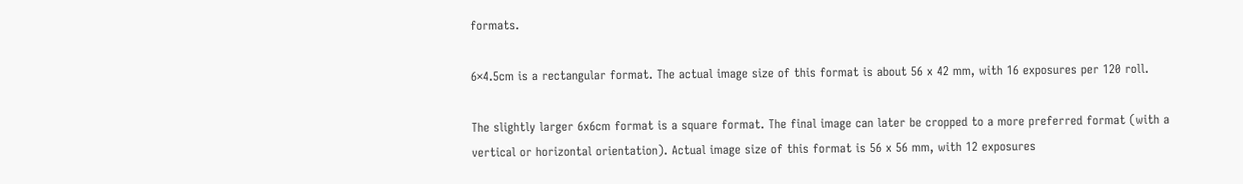formats.

6×4.5cm is a rectangular format. The actual image size of this format is about 56 x 42 mm, with 16 exposures per 120 roll.

The slightly larger 6x6cm format is a square format. The final image can later be cropped to a more preferred format (with a vertical or horizontal orientation). Actual image size of this format is 56 x 56 mm, with 12 exposures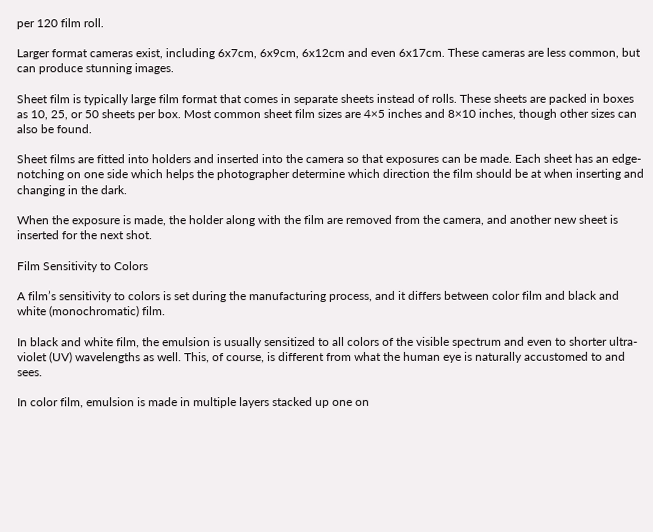per 120 film roll.

Larger format cameras exist, including 6x7cm, 6x9cm, 6x12cm and even 6x17cm. These cameras are less common, but can produce stunning images.

Sheet film is typically large film format that comes in separate sheets instead of rolls. These sheets are packed in boxes as 10, 25, or 50 sheets per box. Most common sheet film sizes are 4×5 inches and 8×10 inches, though other sizes can also be found.

Sheet films are fitted into holders and inserted into the camera so that exposures can be made. Each sheet has an edge-notching on one side which helps the photographer determine which direction the film should be at when inserting and changing in the dark.

When the exposure is made, the holder along with the film are removed from the camera, and another new sheet is inserted for the next shot.

Film Sensitivity to Colors

A film’s sensitivity to colors is set during the manufacturing process, and it differs between color film and black and white (monochromatic) film.

In black and white film, the emulsion is usually sensitized to all colors of the visible spectrum and even to shorter ultra-violet (UV) wavelengths as well. This, of course, is different from what the human eye is naturally accustomed to and sees.

In color film, emulsion is made in multiple layers stacked up one on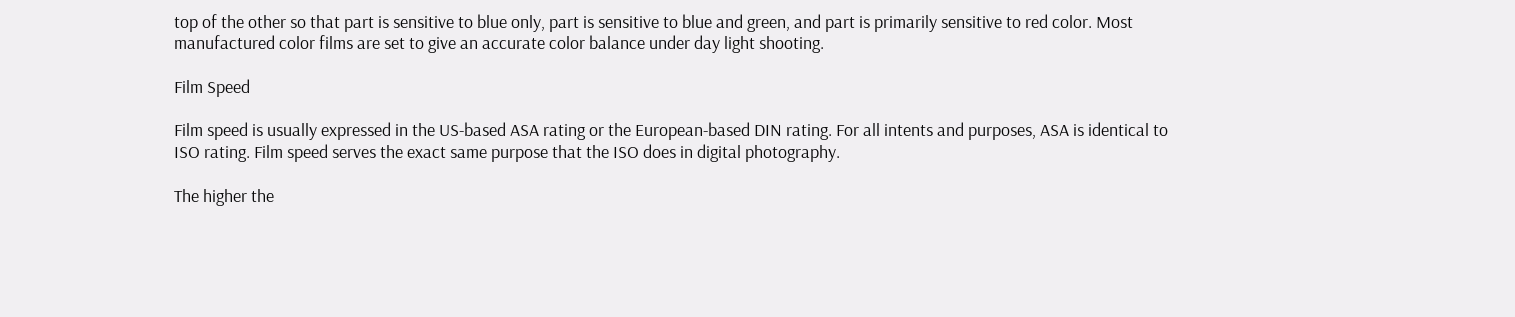top of the other so that part is sensitive to blue only, part is sensitive to blue and green, and part is primarily sensitive to red color. Most manufactured color films are set to give an accurate color balance under day light shooting.

Film Speed

Film speed is usually expressed in the US-based ASA rating or the European-based DIN rating. For all intents and purposes, ASA is identical to ISO rating. Film speed serves the exact same purpose that the ISO does in digital photography.

The higher the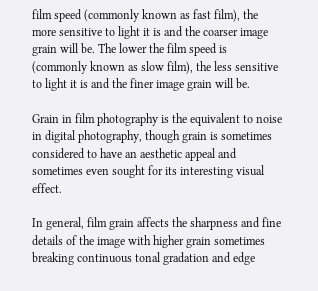film speed (commonly known as fast film), the more sensitive to light it is and the coarser image grain will be. The lower the film speed is (commonly known as slow film), the less sensitive to light it is and the finer image grain will be.

Grain in film photography is the equivalent to noise in digital photography, though grain is sometimes considered to have an aesthetic appeal and sometimes even sought for its interesting visual effect.

In general, film grain affects the sharpness and fine details of the image with higher grain sometimes breaking continuous tonal gradation and edge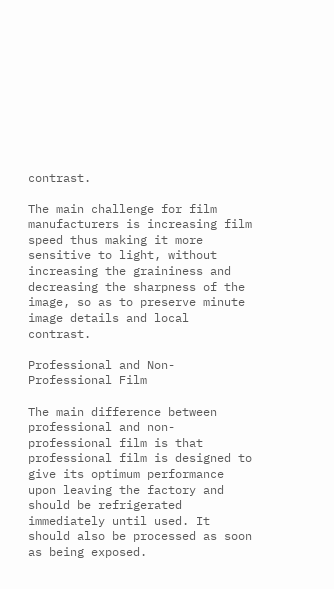contrast.

The main challenge for film manufacturers is increasing film speed thus making it more sensitive to light, without increasing the graininess and decreasing the sharpness of the image, so as to preserve minute image details and local contrast.

Professional and Non-Professional Film

The main difference between professional and non-professional film is that professional film is designed to give its optimum performance upon leaving the factory and should be refrigerated immediately until used. It should also be processed as soon as being exposed.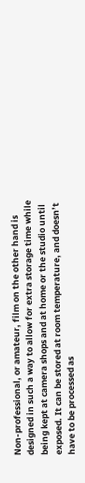Non-professional, or amateur, film on the other hand is designed in such a way to allow for extra storage time while being kept at camera shops and at home or the studio until exposed. It can be stored at room temperature, and doesn’t have to be processed as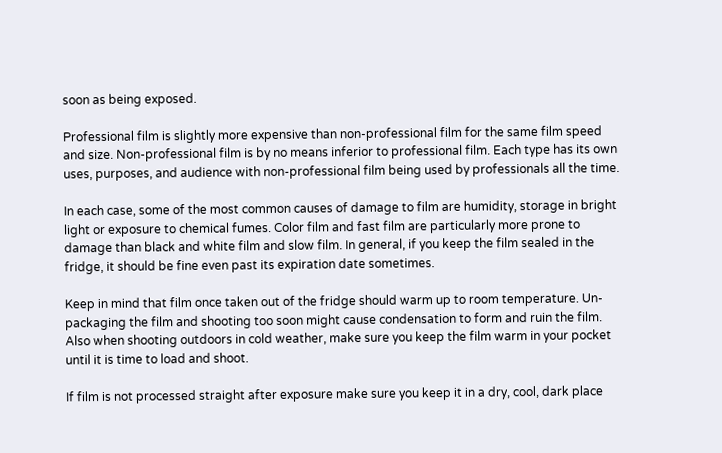soon as being exposed.

Professional film is slightly more expensive than non-professional film for the same film speed and size. Non-professional film is by no means inferior to professional film. Each type has its own uses, purposes, and audience with non-professional film being used by professionals all the time.

In each case, some of the most common causes of damage to film are humidity, storage in bright light or exposure to chemical fumes. Color film and fast film are particularly more prone to damage than black and white film and slow film. In general, if you keep the film sealed in the fridge, it should be fine even past its expiration date sometimes.

Keep in mind that film once taken out of the fridge should warm up to room temperature. Un-packaging the film and shooting too soon might cause condensation to form and ruin the film. Also when shooting outdoors in cold weather, make sure you keep the film warm in your pocket until it is time to load and shoot.

If film is not processed straight after exposure make sure you keep it in a dry, cool, dark place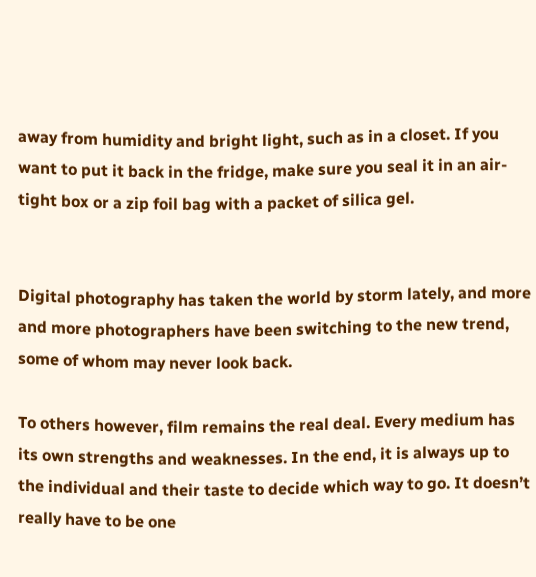away from humidity and bright light, such as in a closet. If you want to put it back in the fridge, make sure you seal it in an air-tight box or a zip foil bag with a packet of silica gel.


Digital photography has taken the world by storm lately, and more and more photographers have been switching to the new trend, some of whom may never look back.

To others however, film remains the real deal. Every medium has its own strengths and weaknesses. In the end, it is always up to the individual and their taste to decide which way to go. It doesn’t really have to be one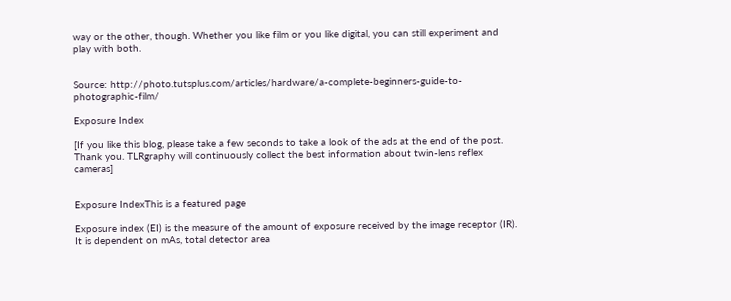way or the other, though. Whether you like film or you like digital, you can still experiment and play with both.


Source: http://photo.tutsplus.com/articles/hardware/a-complete-beginners-guide-to-photographic-film/

Exposure Index

[If you like this blog, please take a few seconds to take a look of the ads at the end of the post. Thank you. TLRgraphy will continuously collect the best information about twin-lens reflex cameras]


Exposure IndexThis is a featured page

Exposure index (EI) is the measure of the amount of exposure received by the image receptor (IR). It is dependent on mAs, total detector area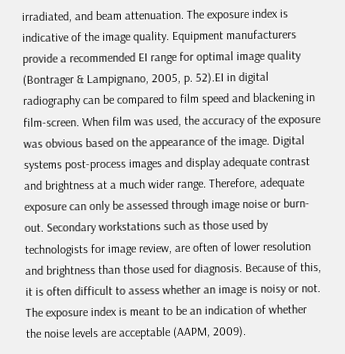irradiated, and beam attenuation. The exposure index is indicative of the image quality. Equipment manufacturers provide a recommended EI range for optimal image quality (Bontrager & Lampignano, 2005, p. 52).EI in digital radiography can be compared to film speed and blackening in film-screen. When film was used, the accuracy of the exposure was obvious based on the appearance of the image. Digital systems post-process images and display adequate contrast and brightness at a much wider range. Therefore, adequate exposure can only be assessed through image noise or burn-out. Secondary workstations such as those used by technologists for image review, are often of lower resolution and brightness than those used for diagnosis. Because of this, it is often difficult to assess whether an image is noisy or not. The exposure index is meant to be an indication of whether the noise levels are acceptable (AAPM, 2009).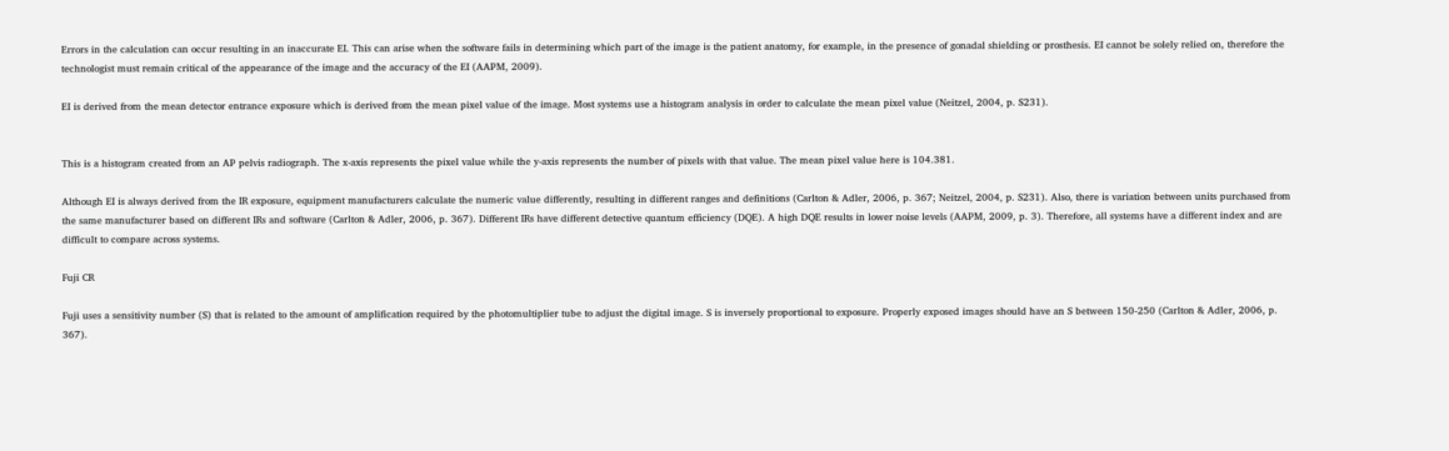Errors in the calculation can occur resulting in an inaccurate EI. This can arise when the software fails in determining which part of the image is the patient anatomy, for example, in the presence of gonadal shielding or prosthesis. EI cannot be solely relied on, therefore the technologist must remain critical of the appearance of the image and the accuracy of the EI (AAPM, 2009).

EI is derived from the mean detector entrance exposure which is derived from the mean pixel value of the image. Most systems use a histogram analysis in order to calculate the mean pixel value (Neitzel, 2004, p. S231).


This is a histogram created from an AP pelvis radiograph. The x-axis represents the pixel value while the y-axis represents the number of pixels with that value. The mean pixel value here is 104.381.

Although EI is always derived from the IR exposure, equipment manufacturers calculate the numeric value differently, resulting in different ranges and definitions (Carlton & Adler, 2006, p. 367; Neitzel, 2004, p. S231). Also, there is variation between units purchased from the same manufacturer based on different IRs and software (Carlton & Adler, 2006, p. 367). Different IRs have different detective quantum efficiency (DQE). A high DQE results in lower noise levels (AAPM, 2009, p. 3). Therefore, all systems have a different index and are difficult to compare across systems.

Fuji CR

Fuji uses a sensitivity number (S) that is related to the amount of amplification required by the photomultiplier tube to adjust the digital image. S is inversely proportional to exposure. Properly exposed images should have an S between 150-250 (Carlton & Adler, 2006, p. 367).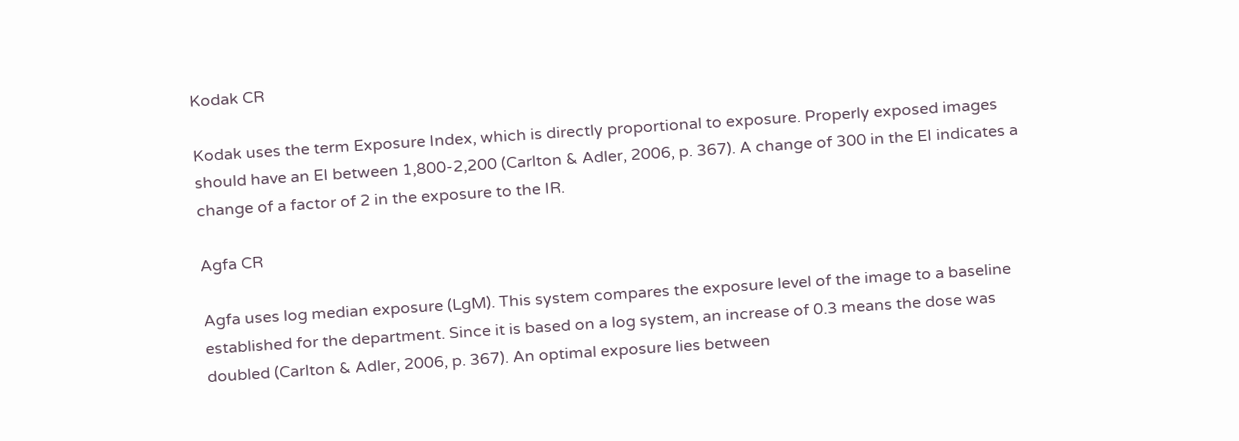Kodak CR

Kodak uses the term Exposure Index, which is directly proportional to exposure. Properly exposed images should have an EI between 1,800-2,200 (Carlton & Adler, 2006, p. 367). A change of 300 in the EI indicates a change of a factor of 2 in the exposure to the IR.

Agfa CR

Agfa uses log median exposure (LgM). This system compares the exposure level of the image to a baseline established for the department. Since it is based on a log system, an increase of 0.3 means the dose was doubled (Carlton & Adler, 2006, p. 367). An optimal exposure lies between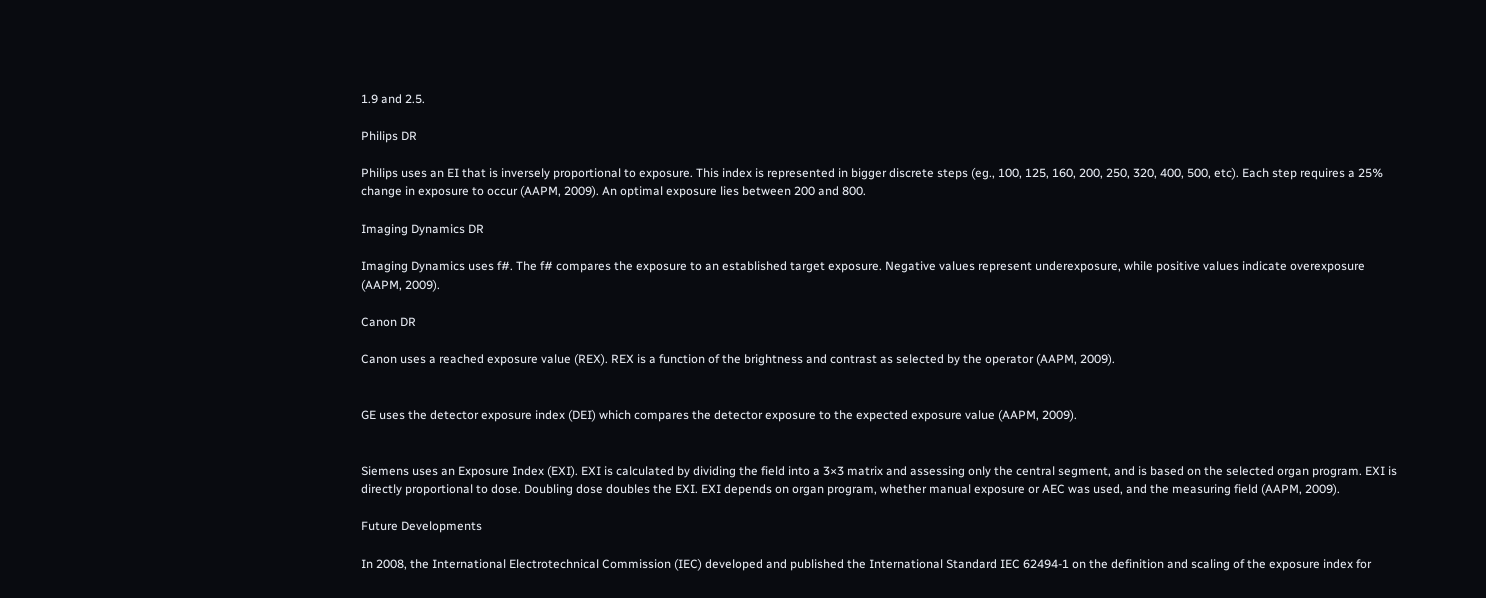1.9 and 2.5.

Philips DR

Philips uses an EI that is inversely proportional to exposure. This index is represented in bigger discrete steps (eg., 100, 125, 160, 200, 250, 320, 400, 500, etc). Each step requires a 25% change in exposure to occur (AAPM, 2009). An optimal exposure lies between 200 and 800.

Imaging Dynamics DR

Imaging Dynamics uses f#. The f# compares the exposure to an established target exposure. Negative values represent underexposure, while positive values indicate overexposure (AAPM, 2009).

Canon DR

Canon uses a reached exposure value (REX). REX is a function of the brightness and contrast as selected by the operator (AAPM, 2009).


GE uses the detector exposure index (DEI) which compares the detector exposure to the expected exposure value (AAPM, 2009).


Siemens uses an Exposure Index (EXI). EXI is calculated by dividing the field into a 3×3 matrix and assessing only the central segment, and is based on the selected organ program. EXI is directly proportional to dose. Doubling dose doubles the EXI. EXI depends on organ program, whether manual exposure or AEC was used, and the measuring field (AAPM, 2009).

Future Developments

In 2008, the International Electrotechnical Commission (IEC) developed and published the International Standard IEC 62494-1 on the definition and scaling of the exposure index for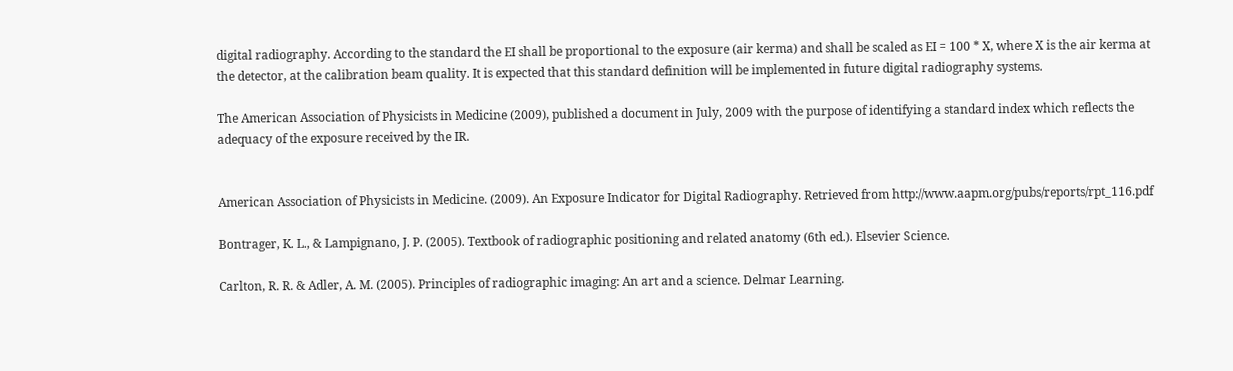digital radiography. According to the standard the EI shall be proportional to the exposure (air kerma) and shall be scaled as EI = 100 * X, where X is the air kerma at the detector, at the calibration beam quality. It is expected that this standard definition will be implemented in future digital radiography systems.

The American Association of Physicists in Medicine (2009), published a document in July, 2009 with the purpose of identifying a standard index which reflects the adequacy of the exposure received by the IR.


American Association of Physicists in Medicine. (2009). An Exposure Indicator for Digital Radiography. Retrieved from http://www.aapm.org/pubs/reports/rpt_116.pdf

Bontrager, K. L., & Lampignano, J. P. (2005). Textbook of radiographic positioning and related anatomy (6th ed.). Elsevier Science.

Carlton, R. R. & Adler, A. M. (2005). Principles of radiographic imaging: An art and a science. Delmar Learning.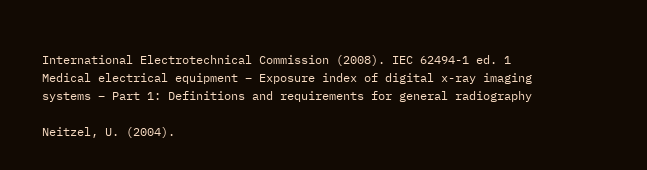International Electrotechnical Commission (2008). IEC 62494-1 ed. 1 Medical electrical equipment – Exposure index of digital x-ray imaging systems – Part 1: Definitions and requirements for general radiography

Neitzel, U. (2004).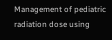Management of pediatric radiation dose using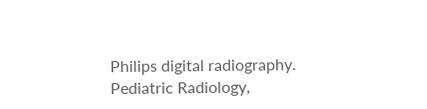Philips digital radiography. Pediatric Radiology,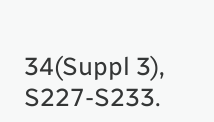34(Suppl 3), S227-S233.